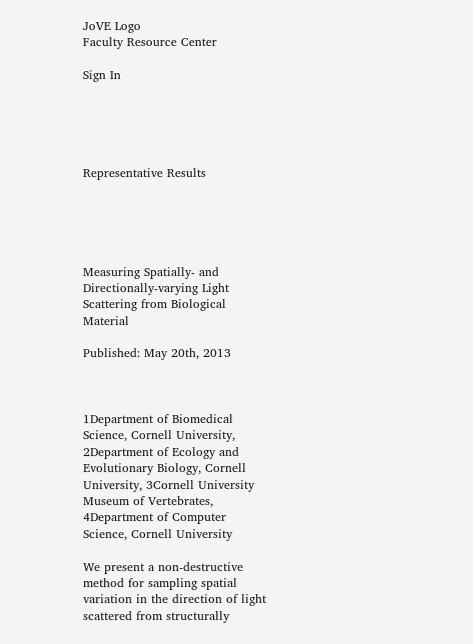JoVE Logo
Faculty Resource Center

Sign In





Representative Results





Measuring Spatially- and Directionally-varying Light Scattering from Biological Material

Published: May 20th, 2013



1Department of Biomedical Science, Cornell University, 2Department of Ecology and Evolutionary Biology, Cornell University, 3Cornell University Museum of Vertebrates, 4Department of Computer Science, Cornell University

We present a non-destructive method for sampling spatial variation in the direction of light scattered from structurally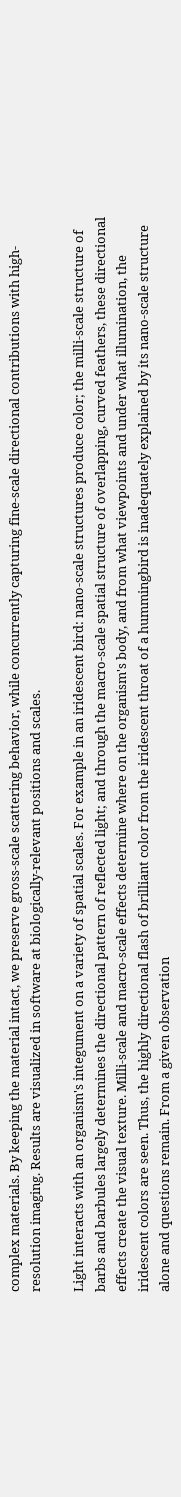complex materials. By keeping the material intact, we preserve gross-scale scattering behavior, while concurrently capturing fine-scale directional contributions with high-resolution imaging. Results are visualized in software at biologically-relevant positions and scales.

Light interacts with an organism's integument on a variety of spatial scales. For example in an iridescent bird: nano-scale structures produce color; the milli-scale structure of barbs and barbules largely determines the directional pattern of reflected light; and through the macro-scale spatial structure of overlapping, curved feathers, these directional effects create the visual texture. Milli-scale and macro-scale effects determine where on the organism's body, and from what viewpoints and under what illumination, the iridescent colors are seen. Thus, the highly directional flash of brilliant color from the iridescent throat of a hummingbird is inadequately explained by its nano-scale structure alone and questions remain. From a given observation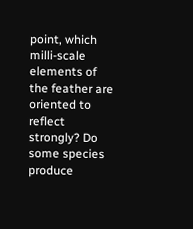point, which milli-scale elements of the feather are oriented to reflect strongly? Do some species produce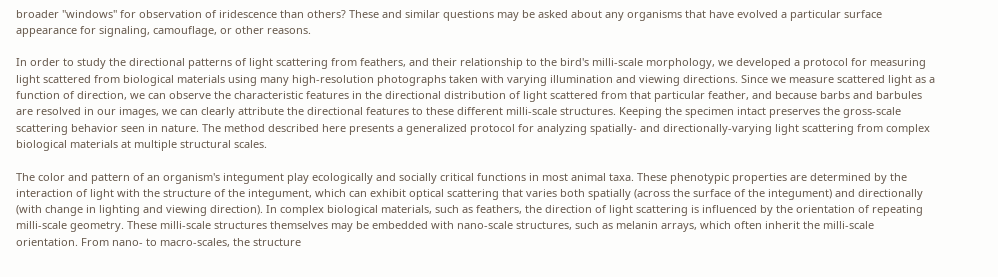broader "windows" for observation of iridescence than others? These and similar questions may be asked about any organisms that have evolved a particular surface appearance for signaling, camouflage, or other reasons.

In order to study the directional patterns of light scattering from feathers, and their relationship to the bird's milli-scale morphology, we developed a protocol for measuring light scattered from biological materials using many high-resolution photographs taken with varying illumination and viewing directions. Since we measure scattered light as a function of direction, we can observe the characteristic features in the directional distribution of light scattered from that particular feather, and because barbs and barbules are resolved in our images, we can clearly attribute the directional features to these different milli-scale structures. Keeping the specimen intact preserves the gross-scale scattering behavior seen in nature. The method described here presents a generalized protocol for analyzing spatially- and directionally-varying light scattering from complex biological materials at multiple structural scales.

The color and pattern of an organism's integument play ecologically and socially critical functions in most animal taxa. These phenotypic properties are determined by the interaction of light with the structure of the integument, which can exhibit optical scattering that varies both spatially (across the surface of the integument) and directionally (with change in lighting and viewing direction). In complex biological materials, such as feathers, the direction of light scattering is influenced by the orientation of repeating milli-scale geometry. These milli-scale structures themselves may be embedded with nano-scale structures, such as melanin arrays, which often inherit the milli-scale orientation. From nano- to macro-scales, the structure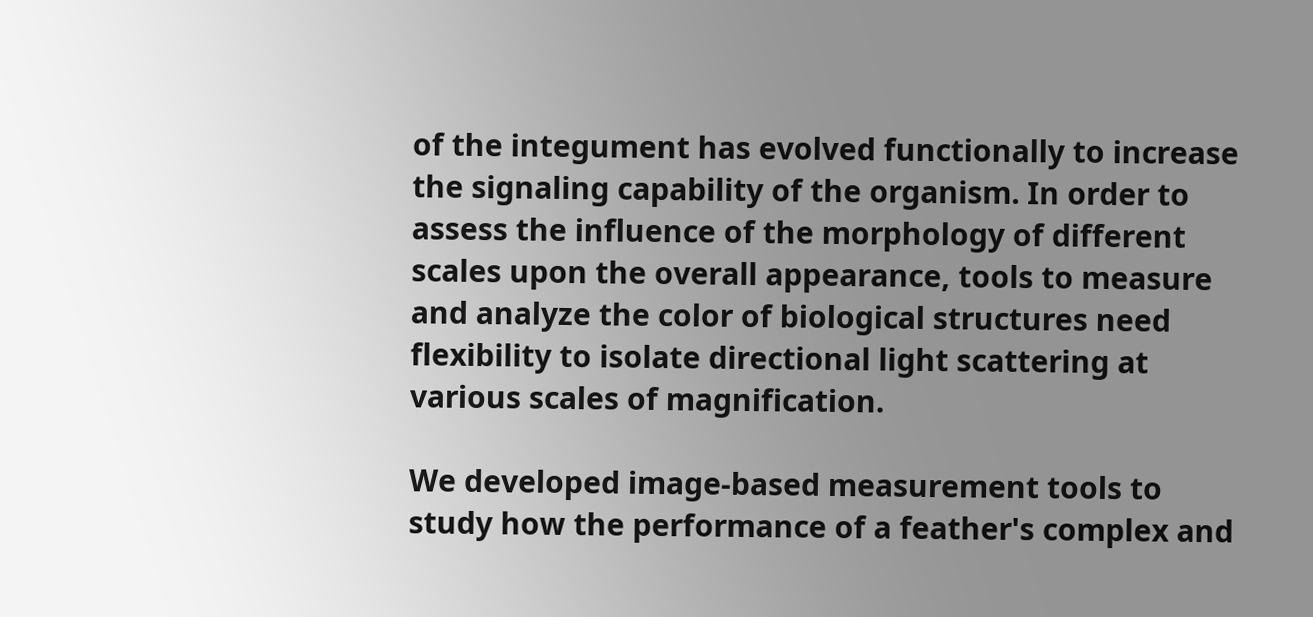of the integument has evolved functionally to increase the signaling capability of the organism. In order to assess the influence of the morphology of different scales upon the overall appearance, tools to measure and analyze the color of biological structures need flexibility to isolate directional light scattering at various scales of magnification.

We developed image-based measurement tools to study how the performance of a feather's complex and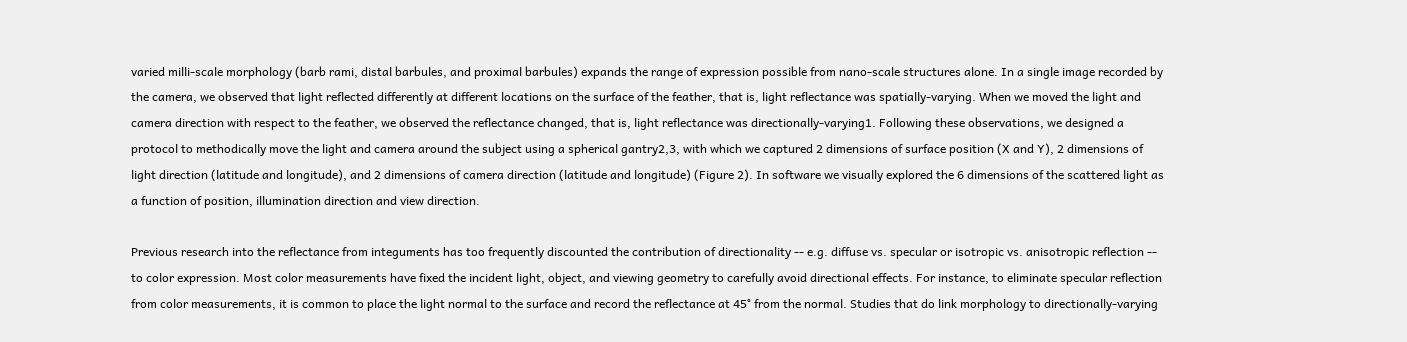varied milli-scale morphology (barb rami, distal barbules, and proximal barbules) expands the range of expression possible from nano-scale structures alone. In a single image recorded by the camera, we observed that light reflected differently at different locations on the surface of the feather, that is, light reflectance was spatially-varying. When we moved the light and camera direction with respect to the feather, we observed the reflectance changed, that is, light reflectance was directionally-varying1. Following these observations, we designed a protocol to methodically move the light and camera around the subject using a spherical gantry2,3, with which we captured 2 dimensions of surface position (X and Y), 2 dimensions of light direction (latitude and longitude), and 2 dimensions of camera direction (latitude and longitude) (Figure 2). In software we visually explored the 6 dimensions of the scattered light as a function of position, illumination direction and view direction.

Previous research into the reflectance from integuments has too frequently discounted the contribution of directionality -- e.g. diffuse vs. specular or isotropic vs. anisotropic reflection -- to color expression. Most color measurements have fixed the incident light, object, and viewing geometry to carefully avoid directional effects. For instance, to eliminate specular reflection from color measurements, it is common to place the light normal to the surface and record the reflectance at 45° from the normal. Studies that do link morphology to directionally-varying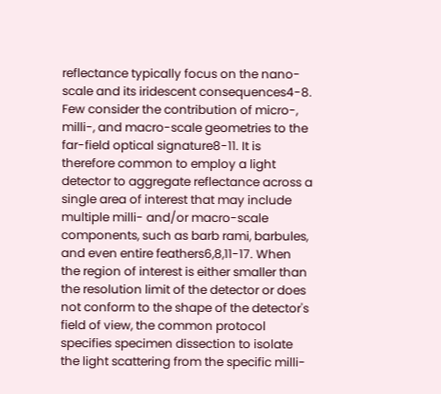reflectance typically focus on the nano-scale and its iridescent consequences4-8. Few consider the contribution of micro-, milli-, and macro-scale geometries to the far-field optical signature8-11. It is therefore common to employ a light detector to aggregate reflectance across a single area of interest that may include multiple milli- and/or macro-scale components, such as barb rami, barbules, and even entire feathers6,8,11-17. When the region of interest is either smaller than the resolution limit of the detector or does not conform to the shape of the detector's field of view, the common protocol specifies specimen dissection to isolate the light scattering from the specific milli-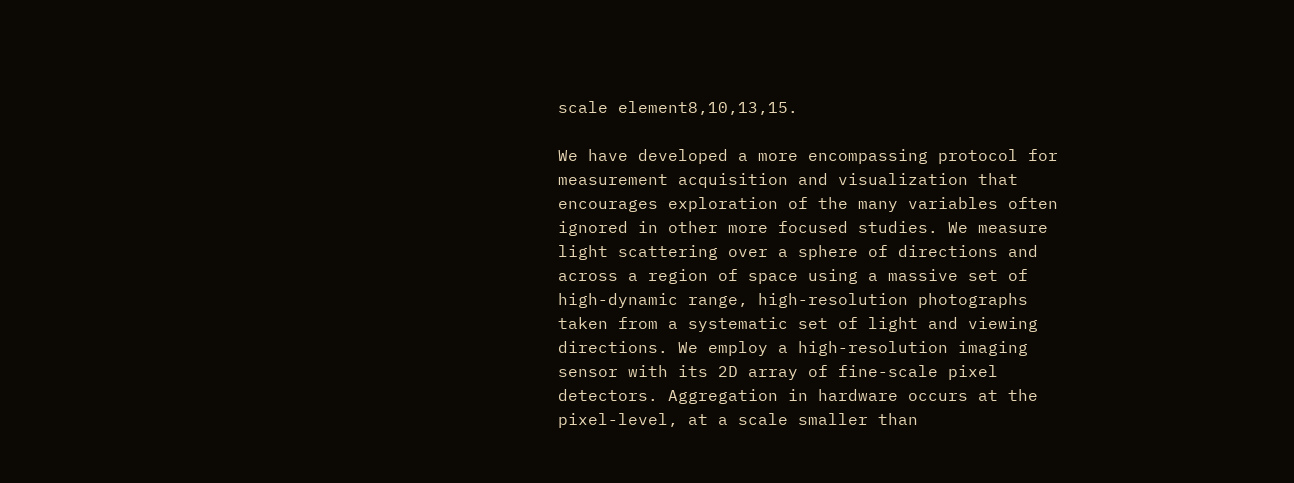scale element8,10,13,15.

We have developed a more encompassing protocol for measurement acquisition and visualization that encourages exploration of the many variables often ignored in other more focused studies. We measure light scattering over a sphere of directions and across a region of space using a massive set of high-dynamic range, high-resolution photographs taken from a systematic set of light and viewing directions. We employ a high-resolution imaging sensor with its 2D array of fine-scale pixel detectors. Aggregation in hardware occurs at the pixel-level, at a scale smaller than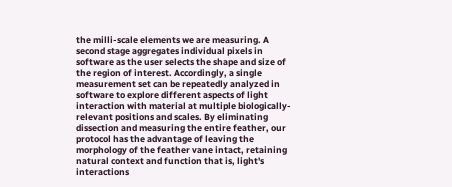the milli-scale elements we are measuring. A second stage aggregates individual pixels in software as the user selects the shape and size of the region of interest. Accordingly, a single measurement set can be repeatedly analyzed in software to explore different aspects of light interaction with material at multiple biologically-relevant positions and scales. By eliminating dissection and measuring the entire feather, our protocol has the advantage of leaving the morphology of the feather vane intact, retaining natural context and function that is, light's interactions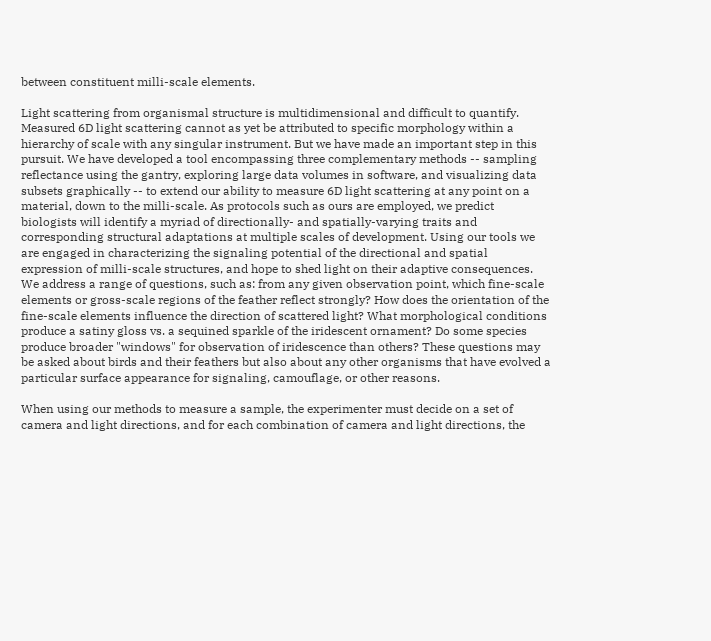between constituent milli-scale elements.

Light scattering from organismal structure is multidimensional and difficult to quantify. Measured 6D light scattering cannot as yet be attributed to specific morphology within a hierarchy of scale with any singular instrument. But we have made an important step in this pursuit. We have developed a tool encompassing three complementary methods -- sampling reflectance using the gantry, exploring large data volumes in software, and visualizing data subsets graphically -- to extend our ability to measure 6D light scattering at any point on a material, down to the milli-scale. As protocols such as ours are employed, we predict biologists will identify a myriad of directionally- and spatially-varying traits and corresponding structural adaptations at multiple scales of development. Using our tools we are engaged in characterizing the signaling potential of the directional and spatial expression of milli-scale structures, and hope to shed light on their adaptive consequences. We address a range of questions, such as: from any given observation point, which fine-scale elements or gross-scale regions of the feather reflect strongly? How does the orientation of the fine-scale elements influence the direction of scattered light? What morphological conditions produce a satiny gloss vs. a sequined sparkle of the iridescent ornament? Do some species produce broader "windows" for observation of iridescence than others? These questions may be asked about birds and their feathers but also about any other organisms that have evolved a particular surface appearance for signaling, camouflage, or other reasons.

When using our methods to measure a sample, the experimenter must decide on a set of camera and light directions, and for each combination of camera and light directions, the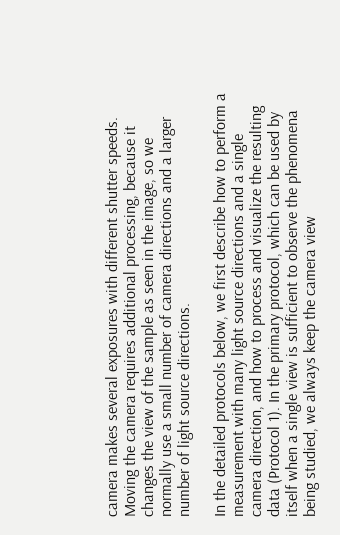camera makes several exposures with different shutter speeds. Moving the camera requires additional processing, because it changes the view of the sample as seen in the image, so we normally use a small number of camera directions and a larger number of light source directions.

In the detailed protocols below, we first describe how to perform a measurement with many light source directions and a single camera direction, and how to process and visualize the resulting data (Protocol 1). In the primary protocol, which can be used by itself when a single view is sufficient to observe the phenomena being studied, we always keep the camera view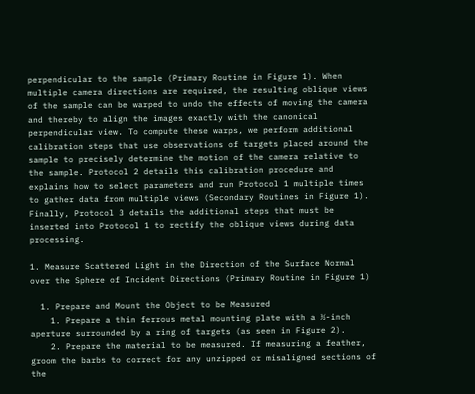perpendicular to the sample (Primary Routine in Figure 1). When multiple camera directions are required, the resulting oblique views of the sample can be warped to undo the effects of moving the camera and thereby to align the images exactly with the canonical perpendicular view. To compute these warps, we perform additional calibration steps that use observations of targets placed around the sample to precisely determine the motion of the camera relative to the sample. Protocol 2 details this calibration procedure and explains how to select parameters and run Protocol 1 multiple times to gather data from multiple views (Secondary Routines in Figure 1). Finally, Protocol 3 details the additional steps that must be inserted into Protocol 1 to rectify the oblique views during data processing.

1. Measure Scattered Light in the Direction of the Surface Normal over the Sphere of Incident Directions (Primary Routine in Figure 1)

  1. Prepare and Mount the Object to be Measured
    1. Prepare a thin ferrous metal mounting plate with a ½-inch aperture surrounded by a ring of targets (as seen in Figure 2).
    2. Prepare the material to be measured. If measuring a feather, groom the barbs to correct for any unzipped or misaligned sections of the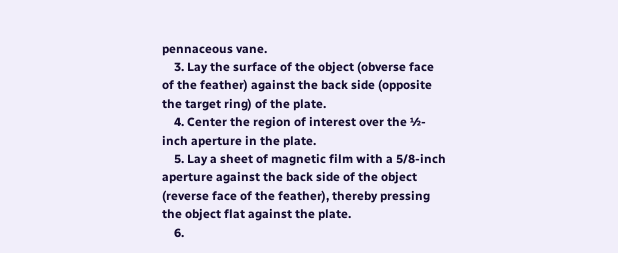pennaceous vane.
    3. Lay the surface of the object (obverse face of the feather) against the back side (opposite the target ring) of the plate.
    4. Center the region of interest over the ½-inch aperture in the plate.
    5. Lay a sheet of magnetic film with a 5/8-inch aperture against the back side of the object (reverse face of the feather), thereby pressing the object flat against the plate.
    6.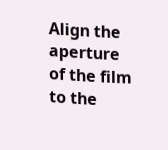Align the aperture of the film to the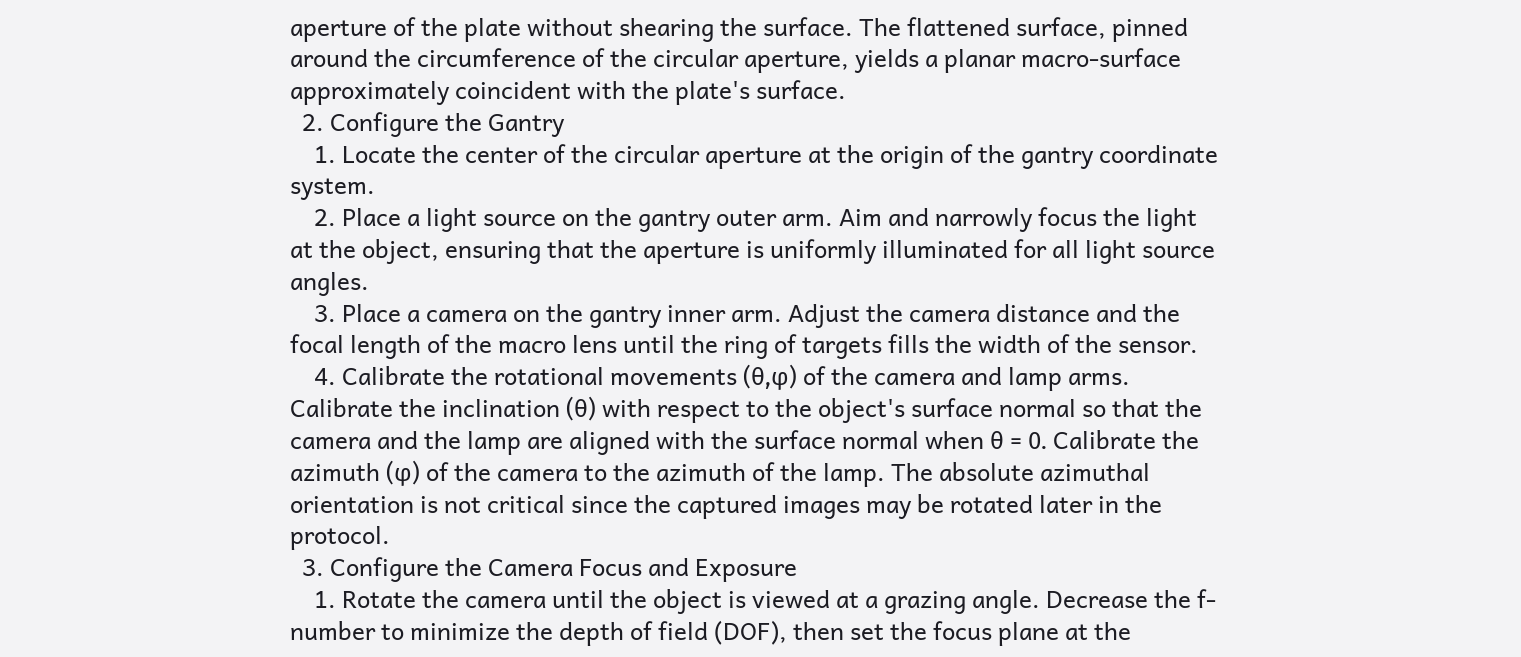aperture of the plate without shearing the surface. The flattened surface, pinned around the circumference of the circular aperture, yields a planar macro-surface approximately coincident with the plate's surface.
  2. Configure the Gantry
    1. Locate the center of the circular aperture at the origin of the gantry coordinate system.
    2. Place a light source on the gantry outer arm. Aim and narrowly focus the light at the object, ensuring that the aperture is uniformly illuminated for all light source angles.
    3. Place a camera on the gantry inner arm. Adjust the camera distance and the focal length of the macro lens until the ring of targets fills the width of the sensor.
    4. Calibrate the rotational movements (θ,φ) of the camera and lamp arms. Calibrate the inclination (θ) with respect to the object's surface normal so that the camera and the lamp are aligned with the surface normal when θ = 0. Calibrate the azimuth (φ) of the camera to the azimuth of the lamp. The absolute azimuthal orientation is not critical since the captured images may be rotated later in the protocol.
  3. Configure the Camera Focus and Exposure
    1. Rotate the camera until the object is viewed at a grazing angle. Decrease the f-number to minimize the depth of field (DOF), then set the focus plane at the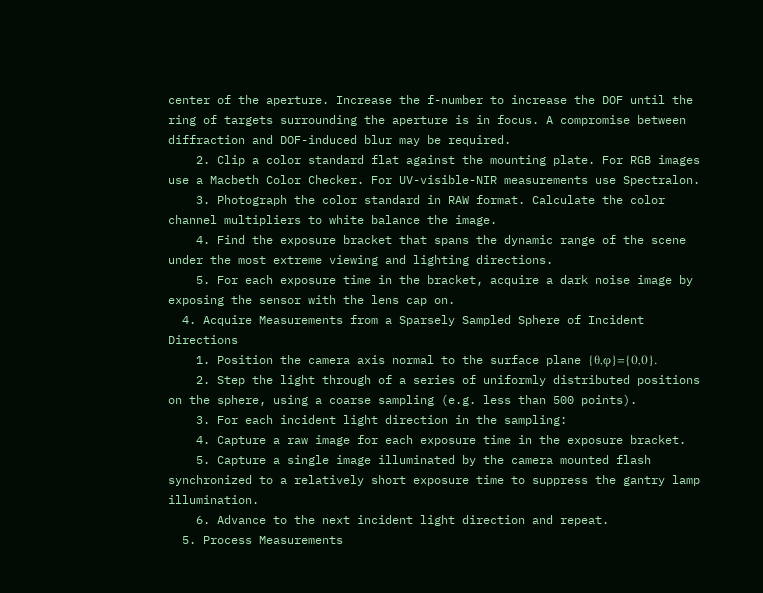center of the aperture. Increase the f-number to increase the DOF until the ring of targets surrounding the aperture is in focus. A compromise between diffraction and DOF-induced blur may be required.
    2. Clip a color standard flat against the mounting plate. For RGB images use a Macbeth Color Checker. For UV-visible-NIR measurements use Spectralon.
    3. Photograph the color standard in RAW format. Calculate the color channel multipliers to white balance the image.
    4. Find the exposure bracket that spans the dynamic range of the scene under the most extreme viewing and lighting directions.
    5. For each exposure time in the bracket, acquire a dark noise image by exposing the sensor with the lens cap on.
  4. Acquire Measurements from a Sparsely Sampled Sphere of Incident Directions
    1. Position the camera axis normal to the surface plane {θ,φ}={0,0}.
    2. Step the light through of a series of uniformly distributed positions on the sphere, using a coarse sampling (e.g. less than 500 points).
    3. For each incident light direction in the sampling:
    4. Capture a raw image for each exposure time in the exposure bracket.
    5. Capture a single image illuminated by the camera mounted flash synchronized to a relatively short exposure time to suppress the gantry lamp illumination.
    6. Advance to the next incident light direction and repeat.
  5. Process Measurements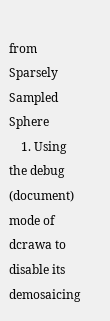from Sparsely Sampled Sphere
    1. Using the debug (document) mode of dcrawa to disable its demosaicing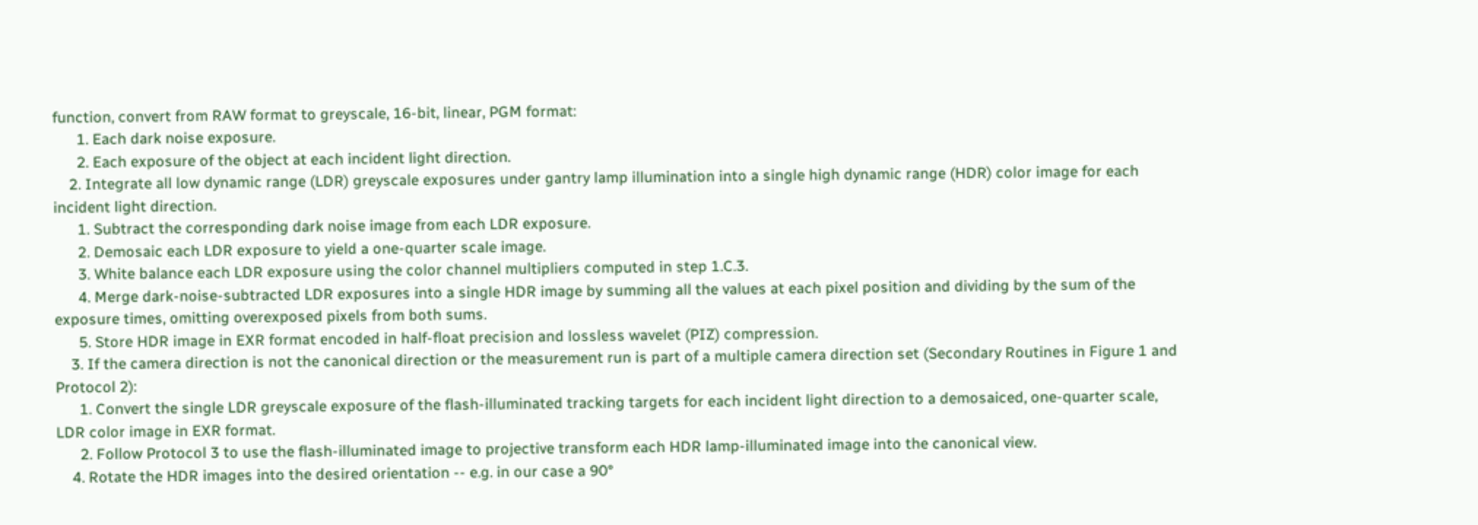function, convert from RAW format to greyscale, 16-bit, linear, PGM format:
      1. Each dark noise exposure.
      2. Each exposure of the object at each incident light direction.
    2. Integrate all low dynamic range (LDR) greyscale exposures under gantry lamp illumination into a single high dynamic range (HDR) color image for each incident light direction.
      1. Subtract the corresponding dark noise image from each LDR exposure.
      2. Demosaic each LDR exposure to yield a one-quarter scale image.
      3. White balance each LDR exposure using the color channel multipliers computed in step 1.C.3.
      4. Merge dark-noise-subtracted LDR exposures into a single HDR image by summing all the values at each pixel position and dividing by the sum of the exposure times, omitting overexposed pixels from both sums.
      5. Store HDR image in EXR format encoded in half-float precision and lossless wavelet (PIZ) compression.
    3. If the camera direction is not the canonical direction or the measurement run is part of a multiple camera direction set (Secondary Routines in Figure 1 and Protocol 2):
      1. Convert the single LDR greyscale exposure of the flash-illuminated tracking targets for each incident light direction to a demosaiced, one-quarter scale, LDR color image in EXR format.
      2. Follow Protocol 3 to use the flash-illuminated image to projective transform each HDR lamp-illuminated image into the canonical view.
    4. Rotate the HDR images into the desired orientation -- e.g. in our case a 90°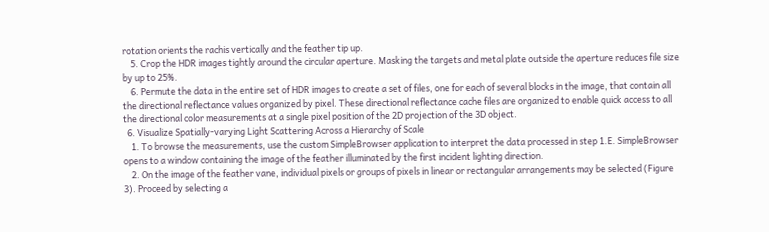rotation orients the rachis vertically and the feather tip up.
    5. Crop the HDR images tightly around the circular aperture. Masking the targets and metal plate outside the aperture reduces file size by up to 25%.
    6. Permute the data in the entire set of HDR images to create a set of files, one for each of several blocks in the image, that contain all the directional reflectance values organized by pixel. These directional reflectance cache files are organized to enable quick access to all the directional color measurements at a single pixel position of the 2D projection of the 3D object.
  6. Visualize Spatially-varying Light Scattering Across a Hierarchy of Scale
    1. To browse the measurements, use the custom SimpleBrowser application to interpret the data processed in step 1.E. SimpleBrowser opens to a window containing the image of the feather illuminated by the first incident lighting direction.
    2. On the image of the feather vane, individual pixels or groups of pixels in linear or rectangular arrangements may be selected (Figure 3). Proceed by selecting a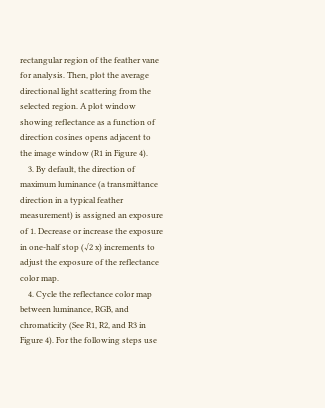rectangular region of the feather vane for analysis. Then, plot the average directional light scattering from the selected region. A plot window showing reflectance as a function of direction cosines opens adjacent to the image window (R1 in Figure 4).
    3. By default, the direction of maximum luminance (a transmittance direction in a typical feather measurement) is assigned an exposure of 1. Decrease or increase the exposure in one-half stop (√2 x) increments to adjust the exposure of the reflectance color map.
    4. Cycle the reflectance color map between luminance, RGB, and chromaticity (See R1, R2, and R3 in Figure 4). For the following steps use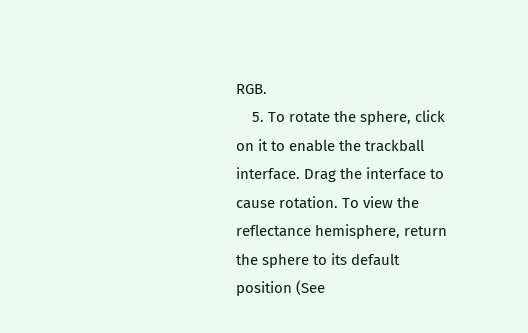RGB.
    5. To rotate the sphere, click on it to enable the trackball interface. Drag the interface to cause rotation. To view the reflectance hemisphere, return the sphere to its default position (See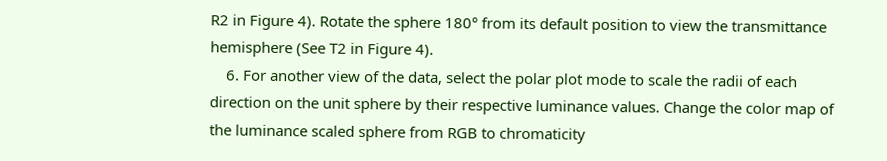R2 in Figure 4). Rotate the sphere 180° from its default position to view the transmittance hemisphere (See T2 in Figure 4).
    6. For another view of the data, select the polar plot mode to scale the radii of each direction on the unit sphere by their respective luminance values. Change the color map of the luminance scaled sphere from RGB to chromaticity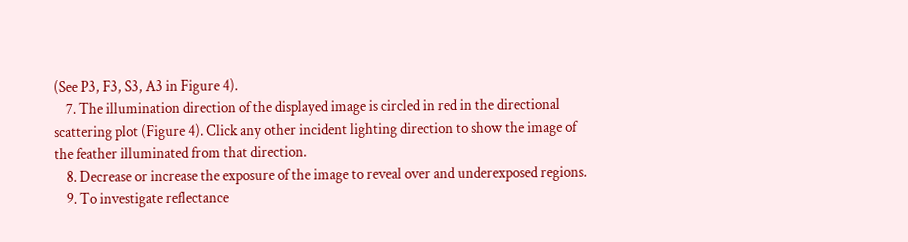(See P3, F3, S3, A3 in Figure 4).
    7. The illumination direction of the displayed image is circled in red in the directional scattering plot (Figure 4). Click any other incident lighting direction to show the image of the feather illuminated from that direction.
    8. Decrease or increase the exposure of the image to reveal over and underexposed regions.
    9. To investigate reflectance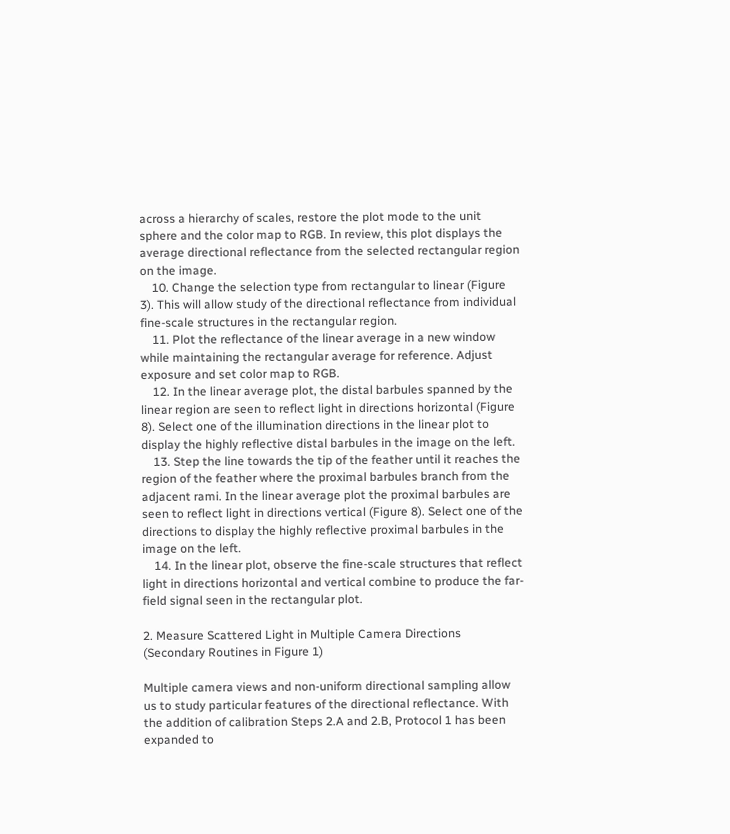across a hierarchy of scales, restore the plot mode to the unit sphere and the color map to RGB. In review, this plot displays the average directional reflectance from the selected rectangular region on the image.
    10. Change the selection type from rectangular to linear (Figure 3). This will allow study of the directional reflectance from individual fine-scale structures in the rectangular region.
    11. Plot the reflectance of the linear average in a new window while maintaining the rectangular average for reference. Adjust exposure and set color map to RGB.
    12. In the linear average plot, the distal barbules spanned by the linear region are seen to reflect light in directions horizontal (Figure 8). Select one of the illumination directions in the linear plot to display the highly reflective distal barbules in the image on the left.
    13. Step the line towards the tip of the feather until it reaches the region of the feather where the proximal barbules branch from the adjacent rami. In the linear average plot the proximal barbules are seen to reflect light in directions vertical (Figure 8). Select one of the directions to display the highly reflective proximal barbules in the image on the left.
    14. In the linear plot, observe the fine-scale structures that reflect light in directions horizontal and vertical combine to produce the far-field signal seen in the rectangular plot.

2. Measure Scattered Light in Multiple Camera Directions (Secondary Routines in Figure 1)

Multiple camera views and non-uniform directional sampling allow us to study particular features of the directional reflectance. With the addition of calibration Steps 2.A and 2.B, Protocol 1 has been expanded to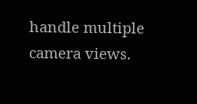handle multiple camera views.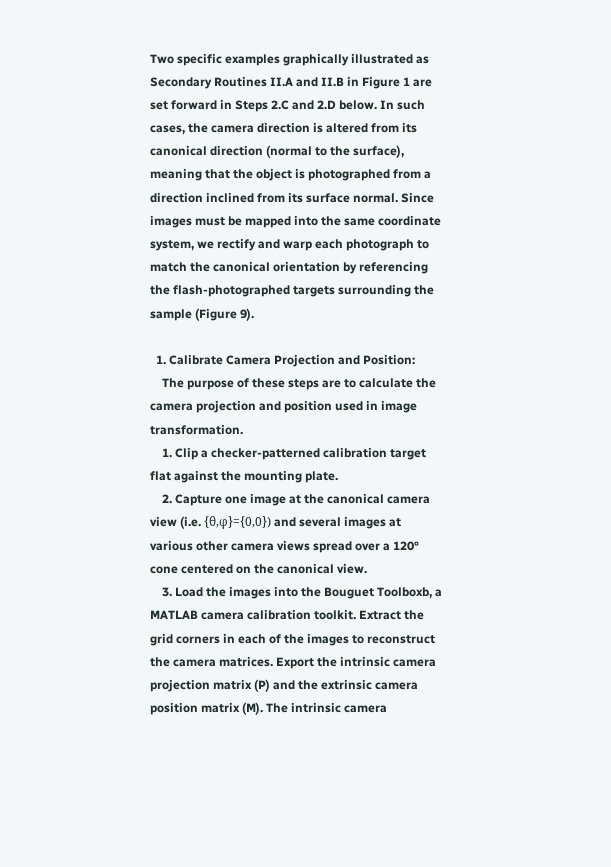Two specific examples graphically illustrated as Secondary Routines II.A and II.B in Figure 1 are set forward in Steps 2.C and 2.D below. In such cases, the camera direction is altered from its canonical direction (normal to the surface), meaning that the object is photographed from a direction inclined from its surface normal. Since images must be mapped into the same coordinate system, we rectify and warp each photograph to match the canonical orientation by referencing the flash-photographed targets surrounding the sample (Figure 9).

  1. Calibrate Camera Projection and Position:
    The purpose of these steps are to calculate the camera projection and position used in image transformation.
    1. Clip a checker-patterned calibration target flat against the mounting plate.
    2. Capture one image at the canonical camera view (i.e. {θ,φ}={0,0}) and several images at various other camera views spread over a 120° cone centered on the canonical view.
    3. Load the images into the Bouguet Toolboxb, a MATLAB camera calibration toolkit. Extract the grid corners in each of the images to reconstruct the camera matrices. Export the intrinsic camera projection matrix (P) and the extrinsic camera position matrix (M). The intrinsic camera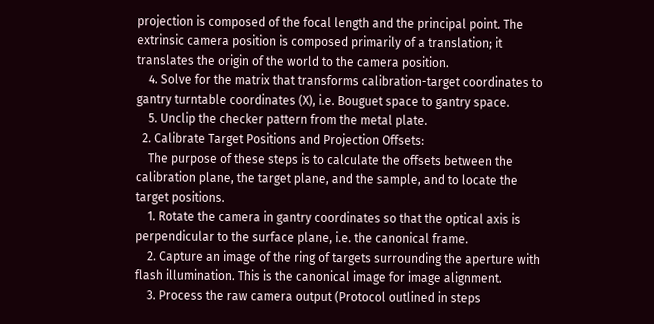projection is composed of the focal length and the principal point. The extrinsic camera position is composed primarily of a translation; it translates the origin of the world to the camera position.
    4. Solve for the matrix that transforms calibration-target coordinates to gantry turntable coordinates (X), i.e. Bouguet space to gantry space.
    5. Unclip the checker pattern from the metal plate.
  2. Calibrate Target Positions and Projection Offsets:
    The purpose of these steps is to calculate the offsets between the calibration plane, the target plane, and the sample, and to locate the target positions.
    1. Rotate the camera in gantry coordinates so that the optical axis is perpendicular to the surface plane, i.e. the canonical frame.
    2. Capture an image of the ring of targets surrounding the aperture with flash illumination. This is the canonical image for image alignment.
    3. Process the raw camera output (Protocol outlined in steps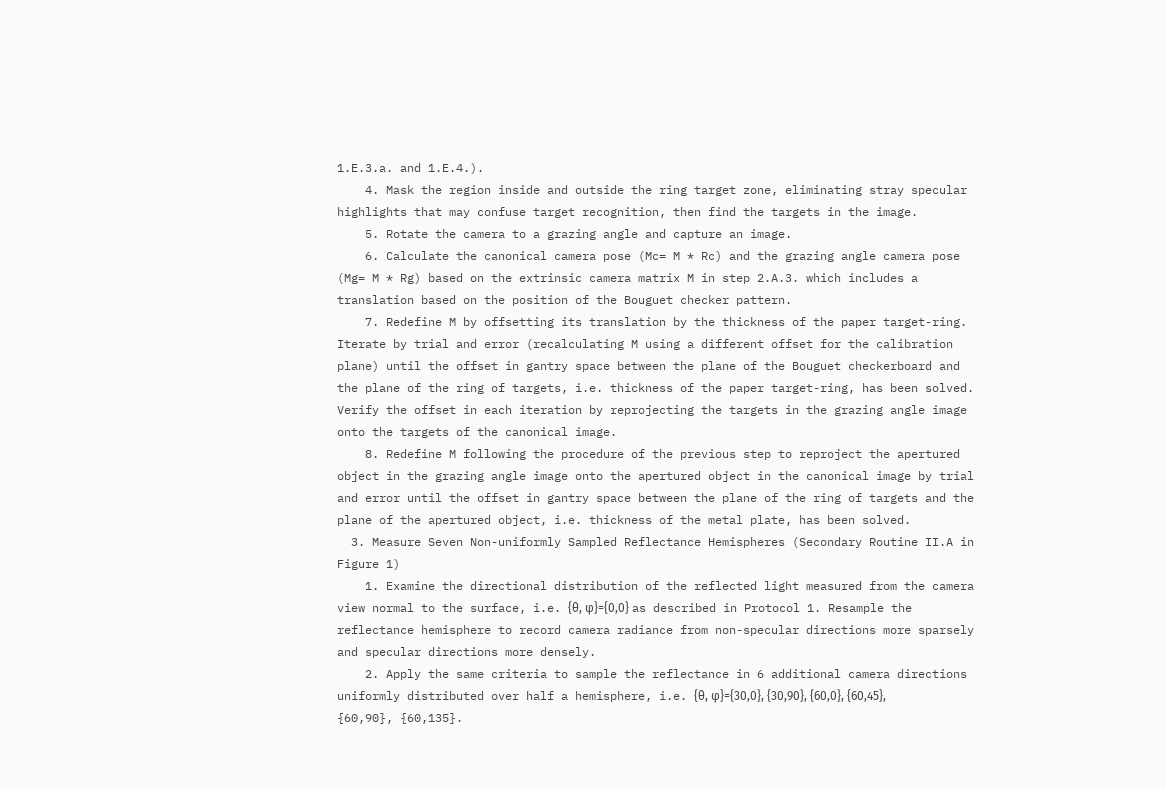1.E.3.a. and 1.E.4.).
    4. Mask the region inside and outside the ring target zone, eliminating stray specular highlights that may confuse target recognition, then find the targets in the image.
    5. Rotate the camera to a grazing angle and capture an image.
    6. Calculate the canonical camera pose (Mc= M * Rc) and the grazing angle camera pose (Mg= M * Rg) based on the extrinsic camera matrix M in step 2.A.3. which includes a translation based on the position of the Bouguet checker pattern.
    7. Redefine M by offsetting its translation by the thickness of the paper target-ring. Iterate by trial and error (recalculating M using a different offset for the calibration plane) until the offset in gantry space between the plane of the Bouguet checkerboard and the plane of the ring of targets, i.e. thickness of the paper target-ring, has been solved. Verify the offset in each iteration by reprojecting the targets in the grazing angle image onto the targets of the canonical image.
    8. Redefine M following the procedure of the previous step to reproject the apertured object in the grazing angle image onto the apertured object in the canonical image by trial and error until the offset in gantry space between the plane of the ring of targets and the plane of the apertured object, i.e. thickness of the metal plate, has been solved.
  3. Measure Seven Non-uniformly Sampled Reflectance Hemispheres (Secondary Routine II.A in Figure 1)
    1. Examine the directional distribution of the reflected light measured from the camera view normal to the surface, i.e. {θ, φ}={0,0} as described in Protocol 1. Resample the reflectance hemisphere to record camera radiance from non-specular directions more sparsely and specular directions more densely.
    2. Apply the same criteria to sample the reflectance in 6 additional camera directions uniformly distributed over half a hemisphere, i.e. {θ, φ}={30,0}, {30,90}, {60,0}, {60,45}, {60,90}, {60,135}.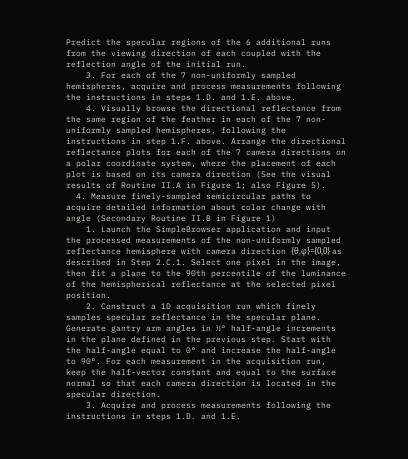Predict the specular regions of the 6 additional runs from the viewing direction of each coupled with the reflection angle of the initial run.
    3. For each of the 7 non-uniformly sampled hemispheres, acquire and process measurements following the instructions in steps 1.D. and 1.E. above.
    4. Visually browse the directional reflectance from the same region of the feather in each of the 7 non-uniformly sampled hemispheres, following the instructions in step 1.F. above. Arrange the directional reflectance plots for each of the 7 camera directions on a polar coordinate system, where the placement of each plot is based on its camera direction (See the visual results of Routine II.A in Figure 1; also Figure 5).
  4. Measure finely-sampled semicircular paths to acquire detailed information about color change with angle (Secondary Routine II.B in Figure 1)
    1. Launch the SimpleBrowser application and input the processed measurements of the non-uniformly sampled reflectance hemisphere with camera direction {θ,φ}={0,0} as described in Step 2.C.1. Select one pixel in the image, then fit a plane to the 90th percentile of the luminance of the hemispherical reflectance at the selected pixel position.
    2. Construct a 1D acquisition run which finely samples specular reflectance in the specular plane. Generate gantry arm angles in ½° half-angle increments in the plane defined in the previous step. Start with the half-angle equal to 0° and increase the half-angle to 90°. For each measurement in the acquisition run, keep the half-vector constant and equal to the surface normal so that each camera direction is located in the specular direction.
    3. Acquire and process measurements following the instructions in steps 1.D. and 1.E.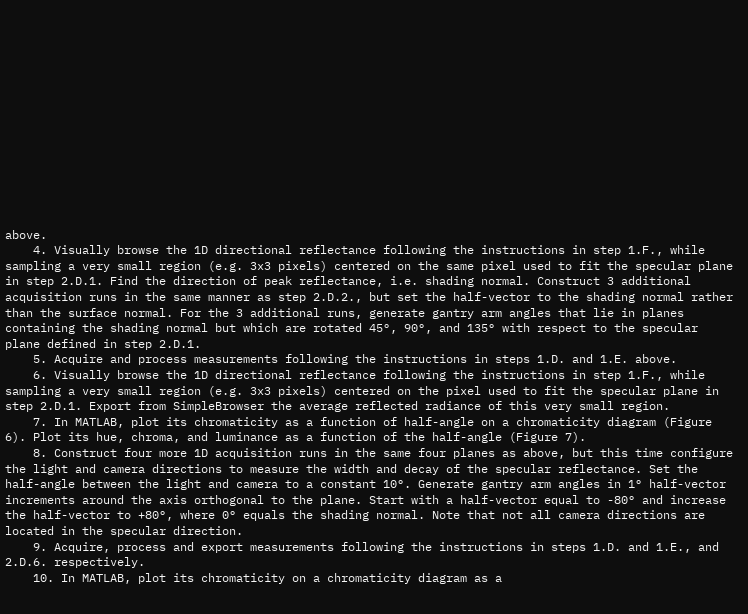above.
    4. Visually browse the 1D directional reflectance following the instructions in step 1.F., while sampling a very small region (e.g. 3x3 pixels) centered on the same pixel used to fit the specular plane in step 2.D.1. Find the direction of peak reflectance, i.e. shading normal. Construct 3 additional acquisition runs in the same manner as step 2.D.2., but set the half-vector to the shading normal rather than the surface normal. For the 3 additional runs, generate gantry arm angles that lie in planes containing the shading normal but which are rotated 45°, 90°, and 135° with respect to the specular plane defined in step 2.D.1.
    5. Acquire and process measurements following the instructions in steps 1.D. and 1.E. above.
    6. Visually browse the 1D directional reflectance following the instructions in step 1.F., while sampling a very small region (e.g. 3x3 pixels) centered on the pixel used to fit the specular plane in step 2.D.1. Export from SimpleBrowser the average reflected radiance of this very small region.
    7. In MATLAB, plot its chromaticity as a function of half-angle on a chromaticity diagram (Figure 6). Plot its hue, chroma, and luminance as a function of the half-angle (Figure 7).
    8. Construct four more 1D acquisition runs in the same four planes as above, but this time configure the light and camera directions to measure the width and decay of the specular reflectance. Set the half-angle between the light and camera to a constant 10°. Generate gantry arm angles in 1° half-vector increments around the axis orthogonal to the plane. Start with a half-vector equal to -80° and increase the half-vector to +80°, where 0° equals the shading normal. Note that not all camera directions are located in the specular direction.
    9. Acquire, process and export measurements following the instructions in steps 1.D. and 1.E., and 2.D.6. respectively.
    10. In MATLAB, plot its chromaticity on a chromaticity diagram as a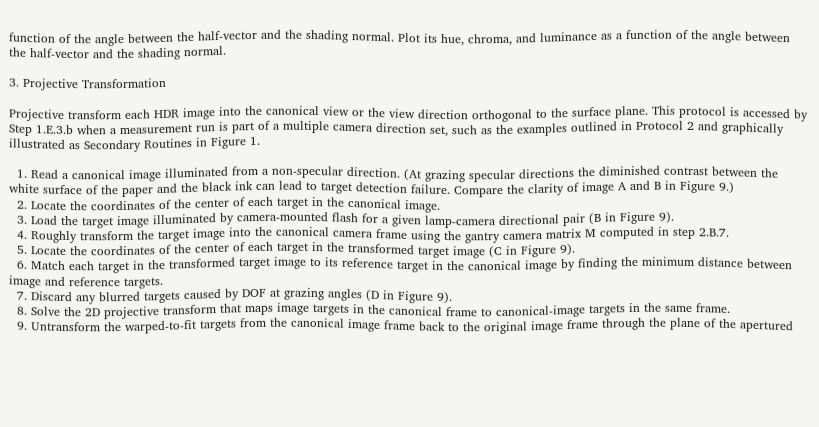function of the angle between the half-vector and the shading normal. Plot its hue, chroma, and luminance as a function of the angle between the half-vector and the shading normal.

3. Projective Transformation

Projective transform each HDR image into the canonical view or the view direction orthogonal to the surface plane. This protocol is accessed by Step 1.E.3.b when a measurement run is part of a multiple camera direction set, such as the examples outlined in Protocol 2 and graphically illustrated as Secondary Routines in Figure 1.

  1. Read a canonical image illuminated from a non-specular direction. (At grazing specular directions the diminished contrast between the white surface of the paper and the black ink can lead to target detection failure. Compare the clarity of image A and B in Figure 9.)
  2. Locate the coordinates of the center of each target in the canonical image.
  3. Load the target image illuminated by camera-mounted flash for a given lamp-camera directional pair (B in Figure 9).
  4. Roughly transform the target image into the canonical camera frame using the gantry camera matrix M computed in step 2.B.7.
  5. Locate the coordinates of the center of each target in the transformed target image (C in Figure 9).
  6. Match each target in the transformed target image to its reference target in the canonical image by finding the minimum distance between image and reference targets.
  7. Discard any blurred targets caused by DOF at grazing angles (D in Figure 9).
  8. Solve the 2D projective transform that maps image targets in the canonical frame to canonical-image targets in the same frame.
  9. Untransform the warped-to-fit targets from the canonical image frame back to the original image frame through the plane of the apertured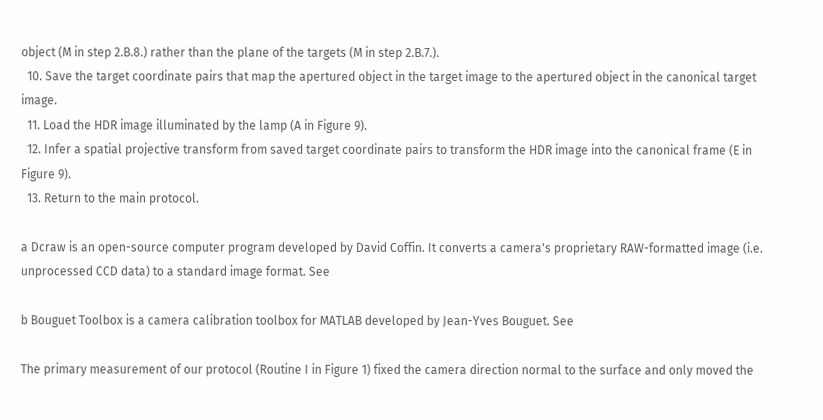object (M in step 2.B.8.) rather than the plane of the targets (M in step 2.B.7.).
  10. Save the target coordinate pairs that map the apertured object in the target image to the apertured object in the canonical target image.
  11. Load the HDR image illuminated by the lamp (A in Figure 9).
  12. Infer a spatial projective transform from saved target coordinate pairs to transform the HDR image into the canonical frame (E in Figure 9).
  13. Return to the main protocol.

a Dcraw is an open-source computer program developed by David Coffin. It converts a camera's proprietary RAW-formatted image (i.e. unprocessed CCD data) to a standard image format. See

b Bouguet Toolbox is a camera calibration toolbox for MATLAB developed by Jean-Yves Bouguet. See

The primary measurement of our protocol (Routine I in Figure 1) fixed the camera direction normal to the surface and only moved the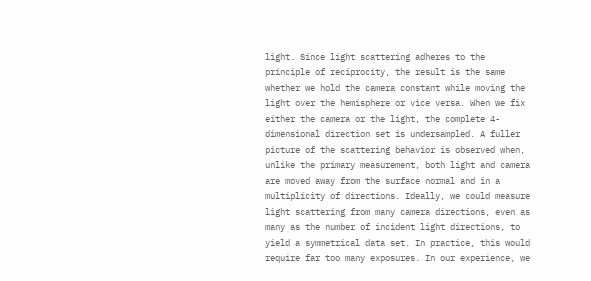light. Since light scattering adheres to the principle of reciprocity, the result is the same whether we hold the camera constant while moving the light over the hemisphere or vice versa. When we fix either the camera or the light, the complete 4-dimensional direction set is undersampled. A fuller picture of the scattering behavior is observed when, unlike the primary measurement, both light and camera are moved away from the surface normal and in a multiplicity of directions. Ideally, we could measure light scattering from many camera directions, even as many as the number of incident light directions, to yield a symmetrical data set. In practice, this would require far too many exposures. In our experience, we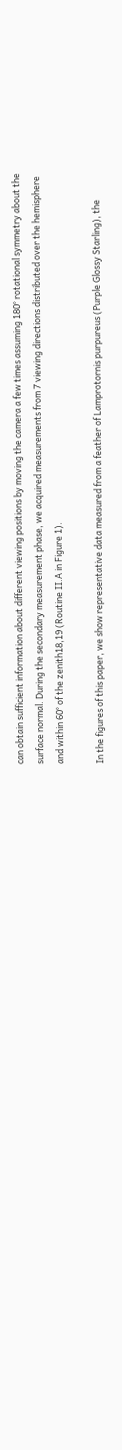can obtain sufficient information about different viewing positions by moving the camera a few times assuming 180° rotational symmetry about the surface normal. During the secondary measurement phase, we acquired measurements from 7 viewing directions distributed over the hemisphere and within 60° of the zenith18,19 (Routine II.A in Figure 1).

In the figures of this paper, we show representative data measured from a feather of Lamprotornis purpureus (Purple Glossy Starling), the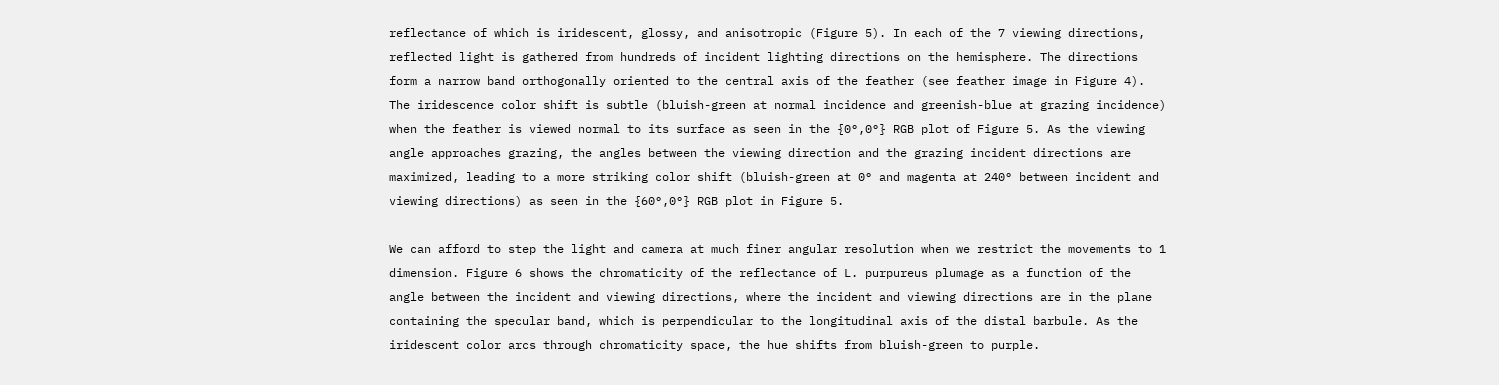reflectance of which is iridescent, glossy, and anisotropic (Figure 5). In each of the 7 viewing directions, reflected light is gathered from hundreds of incident lighting directions on the hemisphere. The directions form a narrow band orthogonally oriented to the central axis of the feather (see feather image in Figure 4). The iridescence color shift is subtle (bluish-green at normal incidence and greenish-blue at grazing incidence) when the feather is viewed normal to its surface as seen in the {0°,0°} RGB plot of Figure 5. As the viewing angle approaches grazing, the angles between the viewing direction and the grazing incident directions are maximized, leading to a more striking color shift (bluish-green at 0° and magenta at 240° between incident and viewing directions) as seen in the {60°,0°} RGB plot in Figure 5.

We can afford to step the light and camera at much finer angular resolution when we restrict the movements to 1 dimension. Figure 6 shows the chromaticity of the reflectance of L. purpureus plumage as a function of the angle between the incident and viewing directions, where the incident and viewing directions are in the plane containing the specular band, which is perpendicular to the longitudinal axis of the distal barbule. As the iridescent color arcs through chromaticity space, the hue shifts from bluish-green to purple.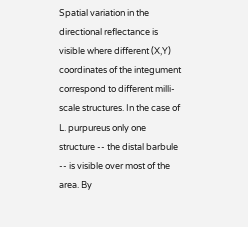Spatial variation in the directional reflectance is visible where different (X,Y) coordinates of the integument correspond to different milli-scale structures. In the case of L. purpureus only one structure -- the distal barbule -- is visible over most of the area. By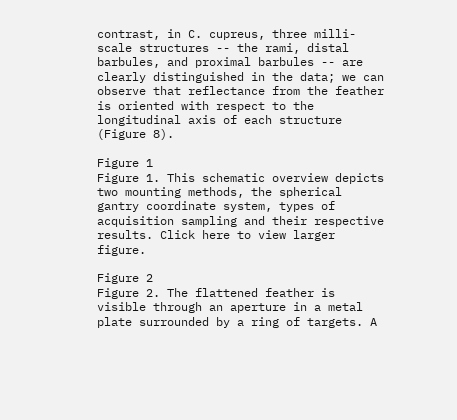contrast, in C. cupreus, three milli-scale structures -- the rami, distal barbules, and proximal barbules -- are clearly distinguished in the data; we can observe that reflectance from the feather is oriented with respect to the longitudinal axis of each structure (Figure 8).

Figure 1
Figure 1. This schematic overview depicts two mounting methods, the spherical gantry coordinate system, types of acquisition sampling and their respective results. Click here to view larger figure.

Figure 2
Figure 2. The flattened feather is visible through an aperture in a metal plate surrounded by a ring of targets. A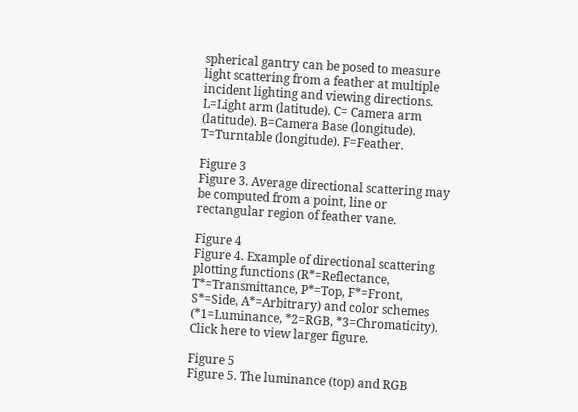spherical gantry can be posed to measure light scattering from a feather at multiple incident lighting and viewing directions. L=Light arm (latitude). C= Camera arm (latitude). B=Camera Base (longitude). T=Turntable (longitude). F=Feather.

Figure 3
Figure 3. Average directional scattering may be computed from a point, line or rectangular region of feather vane.

Figure 4
Figure 4. Example of directional scattering plotting functions (R*=Reflectance, T*=Transmittance, P*=Top, F*=Front, S*=Side, A*=Arbitrary) and color schemes (*1=Luminance, *2=RGB, *3=Chromaticity). Click here to view larger figure.

Figure 5
Figure 5. The luminance (top) and RGB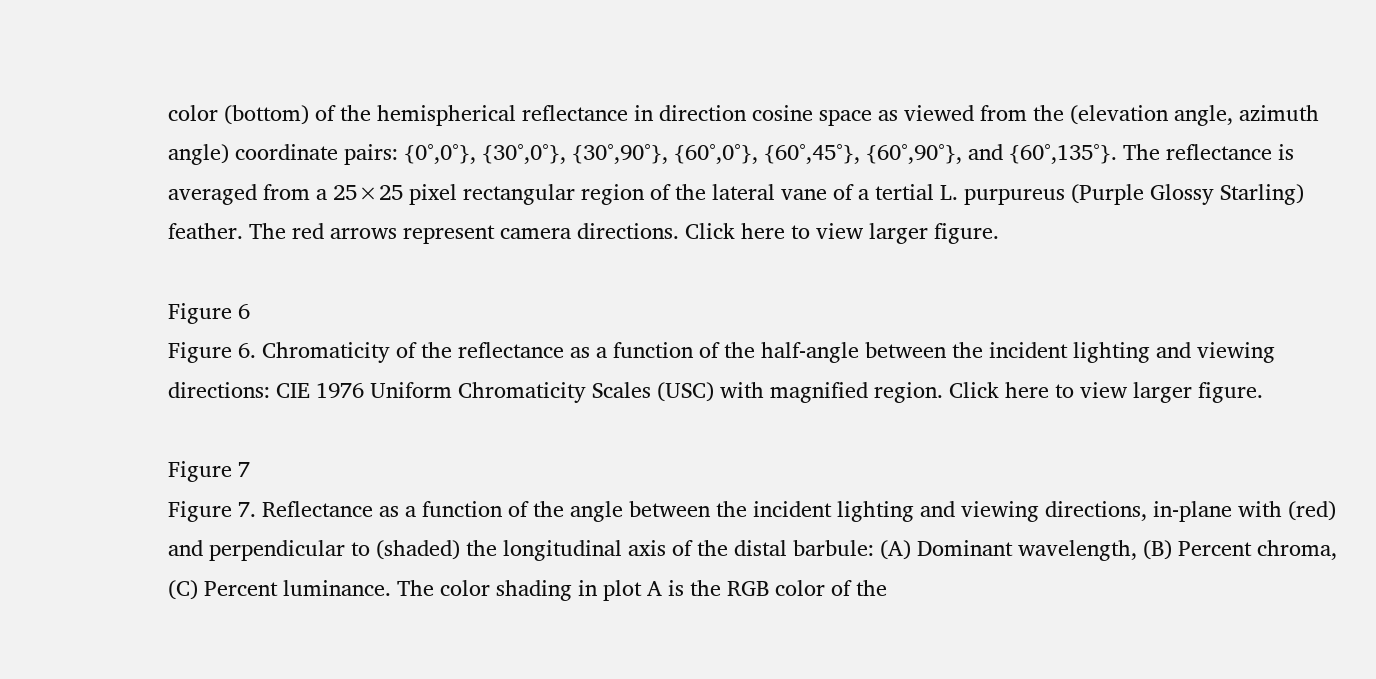color (bottom) of the hemispherical reflectance in direction cosine space as viewed from the (elevation angle, azimuth angle) coordinate pairs: {0°,0°}, {30°,0°}, {30°,90°}, {60°,0°}, {60°,45°}, {60°,90°}, and {60°,135°}. The reflectance is averaged from a 25×25 pixel rectangular region of the lateral vane of a tertial L. purpureus (Purple Glossy Starling) feather. The red arrows represent camera directions. Click here to view larger figure.

Figure 6
Figure 6. Chromaticity of the reflectance as a function of the half-angle between the incident lighting and viewing directions: CIE 1976 Uniform Chromaticity Scales (USC) with magnified region. Click here to view larger figure.

Figure 7
Figure 7. Reflectance as a function of the angle between the incident lighting and viewing directions, in-plane with (red) and perpendicular to (shaded) the longitudinal axis of the distal barbule: (A) Dominant wavelength, (B) Percent chroma, (C) Percent luminance. The color shading in plot A is the RGB color of the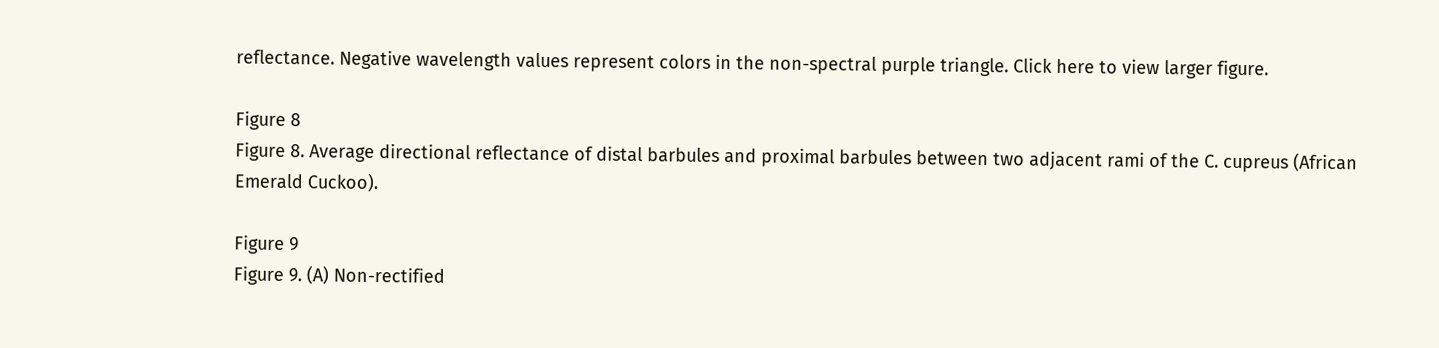reflectance. Negative wavelength values represent colors in the non-spectral purple triangle. Click here to view larger figure.

Figure 8
Figure 8. Average directional reflectance of distal barbules and proximal barbules between two adjacent rami of the C. cupreus (African Emerald Cuckoo).

Figure 9
Figure 9. (A) Non-rectified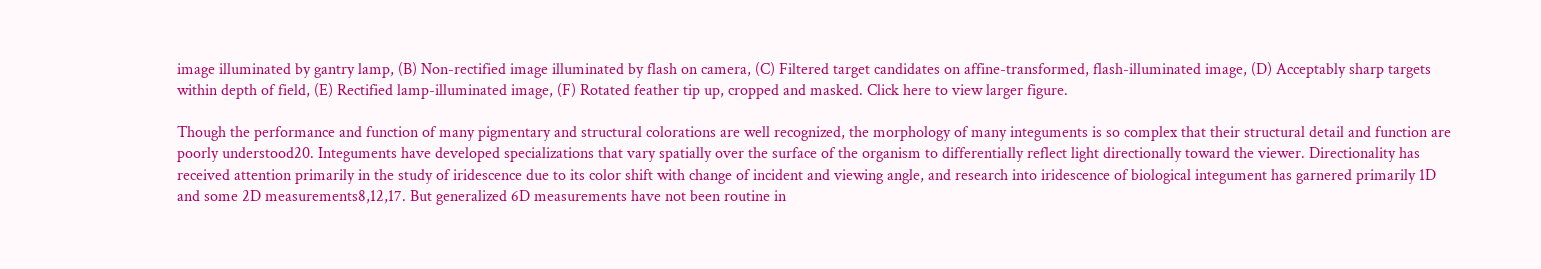image illuminated by gantry lamp, (B) Non-rectified image illuminated by flash on camera, (C) Filtered target candidates on affine-transformed, flash-illuminated image, (D) Acceptably sharp targets within depth of field, (E) Rectified lamp-illuminated image, (F) Rotated feather tip up, cropped and masked. Click here to view larger figure.

Though the performance and function of many pigmentary and structural colorations are well recognized, the morphology of many integuments is so complex that their structural detail and function are poorly understood20. Integuments have developed specializations that vary spatially over the surface of the organism to differentially reflect light directionally toward the viewer. Directionality has received attention primarily in the study of iridescence due to its color shift with change of incident and viewing angle, and research into iridescence of biological integument has garnered primarily 1D and some 2D measurements8,12,17. But generalized 6D measurements have not been routine in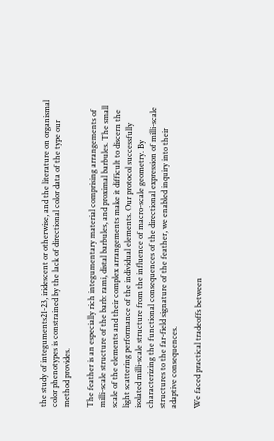the study of integuments21-23, iridescent or otherwise, and the literature on organismal color phenotypes is constrained by the lack of directional color data of the type our method provides.

The feather is an especially rich integumentary material comprising arrangements of milli-scale structure of the barb: rami, distal barbules, and proximal barbules. The small scale of the elements and their complex arrangements make it difficult to discern the light scattering performance of the individual elements. Our protocol successfully isolated milli-scale structure from the influence of macro-scale geometry. By characterizing the functional consequences of the directional expression of milli-scale structures to the far-field signature of the feather, we enabled inquiry into their adaptive consequences.

We faced practical tradeoffs between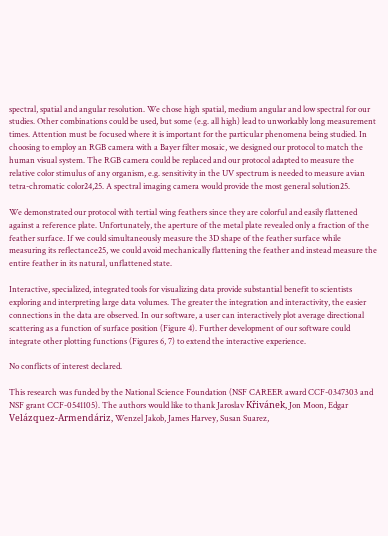spectral, spatial and angular resolution. We chose high spatial, medium angular and low spectral for our studies. Other combinations could be used, but some (e.g. all high) lead to unworkably long measurement times. Attention must be focused where it is important for the particular phenomena being studied. In choosing to employ an RGB camera with a Bayer filter mosaic, we designed our protocol to match the human visual system. The RGB camera could be replaced and our protocol adapted to measure the relative color stimulus of any organism, e.g. sensitivity in the UV spectrum is needed to measure avian tetra-chromatic color24,25. A spectral imaging camera would provide the most general solution25.

We demonstrated our protocol with tertial wing feathers since they are colorful and easily flattened against a reference plate. Unfortunately, the aperture of the metal plate revealed only a fraction of the feather surface. If we could simultaneously measure the 3D shape of the feather surface while measuring its reflectance25, we could avoid mechanically flattening the feather and instead measure the entire feather in its natural, unflattened state.

Interactive, specialized, integrated tools for visualizing data provide substantial benefit to scientists exploring and interpreting large data volumes. The greater the integration and interactivity, the easier connections in the data are observed. In our software, a user can interactively plot average directional scattering as a function of surface position (Figure 4). Further development of our software could integrate other plotting functions (Figures 6, 7) to extend the interactive experience.

No conflicts of interest declared.

This research was funded by the National Science Foundation (NSF CAREER award CCF-0347303 and NSF grant CCF-0541105). The authors would like to thank Jaroslav Křivánek, Jon Moon, Edgar Velázquez-Armendáriz, Wenzel Jakob, James Harvey, Susan Suarez,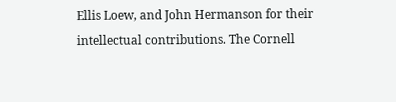Ellis Loew, and John Hermanson for their intellectual contributions. The Cornell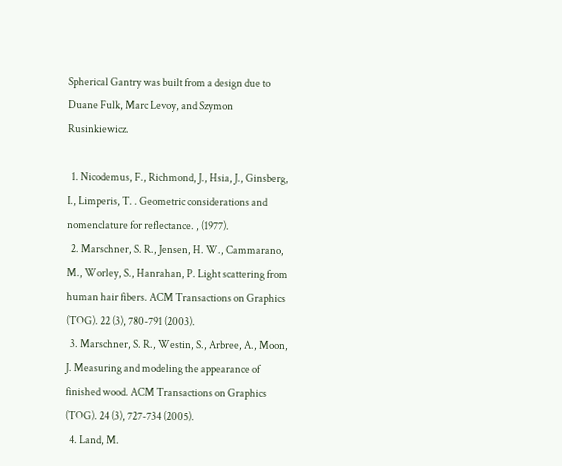Spherical Gantry was built from a design due to Duane Fulk, Marc Levoy, and Szymon Rusinkiewicz.

  1. Nicodemus, F., Richmond, J., Hsia, J., Ginsberg, I., Limperis, T. . Geometric considerations and nomenclature for reflectance. , (1977).
  2. Marschner, S. R., Jensen, H. W., Cammarano, M., Worley, S., Hanrahan, P. Light scattering from human hair fibers. ACM Transactions on Graphics (TOG). 22 (3), 780-791 (2003).
  3. Marschner, S. R., Westin, S., Arbree, A., Moon, J. Measuring and modeling the appearance of finished wood. ACM Transactions on Graphics (TOG). 24 (3), 727-734 (2005).
  4. Land, M.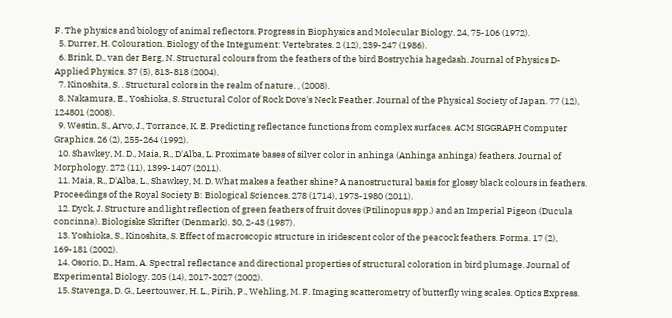F. The physics and biology of animal reflectors. Progress in Biophysics and Molecular Biology. 24, 75-106 (1972).
  5. Durrer, H. Colouration. Biology of the Integument: Vertebrates. 2 (12), 239-247 (1986).
  6. Brink, D., van der Berg, N. Structural colours from the feathers of the bird Bostrychia hagedash. Journal of Physics D-Applied Physics. 37 (5), 813-818 (2004).
  7. Kinoshita, S. . Structural colors in the realm of nature. , (2008).
  8. Nakamura, E., Yoshioka, S. Structural Color of Rock Dove's Neck Feather. Journal of the Physical Society of Japan. 77 (12), 124801 (2008).
  9. Westin, S., Arvo, J., Torrance, K. E. Predicting reflectance functions from complex surfaces. ACM SIGGRAPH Computer Graphics. 26 (2), 255-264 (1992).
  10. Shawkey, M. D., Maia, R., D'Alba, L. Proximate bases of silver color in anhinga (Anhinga anhinga) feathers. Journal of Morphology. 272 (11), 1399-1407 (2011).
  11. Maia, R., D'Alba, L., Shawkey, M. D. What makes a feather shine? A nanostructural basis for glossy black colours in feathers. Proceedings of the Royal Society B: Biological Sciences. 278 (1714), 1973-1980 (2011).
  12. Dyck, J. Structure and light reflection of green feathers of fruit doves (Ptilinopus spp.) and an Imperial Pigeon (Ducula concinna). Biologiske Skrifter (Denmark). 30, 2-43 (1987).
  13. Yoshioka, S., Kinoshita, S. Effect of macroscopic structure in iridescent color of the peacock feathers. Forma. 17 (2), 169-181 (2002).
  14. Osorio, D., Ham, A. Spectral reflectance and directional properties of structural coloration in bird plumage. Journal of Experimental Biology. 205 (14), 2017-2027 (2002).
  15. Stavenga, D. G., Leertouwer, H. L., Pirih, P., Wehling, M. F. Imaging scatterometry of butterfly wing scales. Optics Express.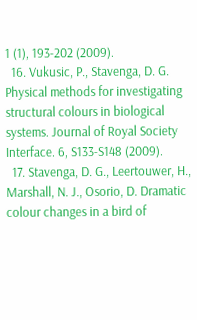1 (1), 193-202 (2009).
  16. Vukusic, P., Stavenga, D. G. Physical methods for investigating structural colours in biological systems. Journal of Royal Society Interface. 6, S133-S148 (2009).
  17. Stavenga, D. G., Leertouwer, H., Marshall, N. J., Osorio, D. Dramatic colour changes in a bird of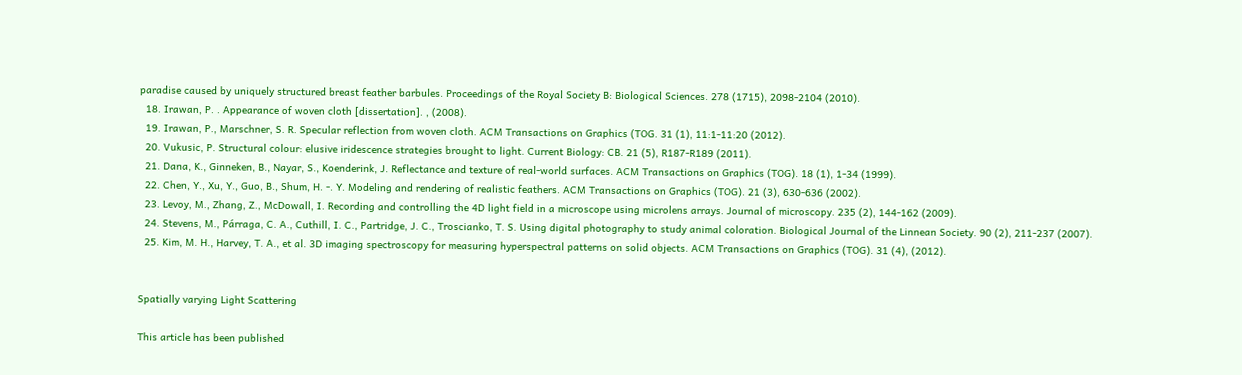paradise caused by uniquely structured breast feather barbules. Proceedings of the Royal Society B: Biological Sciences. 278 (1715), 2098-2104 (2010).
  18. Irawan, P. . Appearance of woven cloth [dissertation]. , (2008).
  19. Irawan, P., Marschner, S. R. Specular reflection from woven cloth. ACM Transactions on Graphics (TOG. 31 (1), 11:1-11:20 (2012).
  20. Vukusic, P. Structural colour: elusive iridescence strategies brought to light. Current Biology: CB. 21 (5), R187-R189 (2011).
  21. Dana, K., Ginneken, B., Nayar, S., Koenderink, J. Reflectance and texture of real-world surfaces. ACM Transactions on Graphics (TOG). 18 (1), 1-34 (1999).
  22. Chen, Y., Xu, Y., Guo, B., Shum, H. -. Y. Modeling and rendering of realistic feathers. ACM Transactions on Graphics (TOG). 21 (3), 630-636 (2002).
  23. Levoy, M., Zhang, Z., McDowall, I. Recording and controlling the 4D light field in a microscope using microlens arrays. Journal of microscopy. 235 (2), 144-162 (2009).
  24. Stevens, M., Párraga, C. A., Cuthill, I. C., Partridge, J. C., Troscianko, T. S. Using digital photography to study animal coloration. Biological Journal of the Linnean Society. 90 (2), 211-237 (2007).
  25. Kim, M. H., Harvey, T. A., et al. 3D imaging spectroscopy for measuring hyperspectral patterns on solid objects. ACM Transactions on Graphics (TOG). 31 (4), (2012).


Spatially varying Light Scattering

This article has been published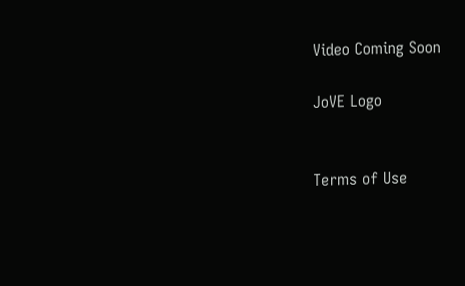Video Coming Soon

JoVE Logo


Terms of Use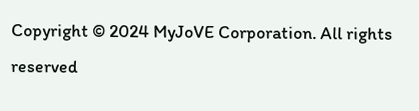Copyright © 2024 MyJoVE Corporation. All rights reserved